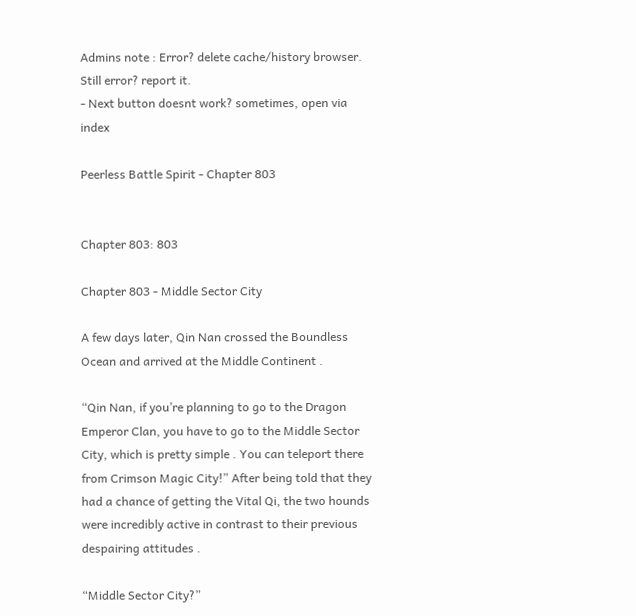Admins note : Error? delete cache/history browser. Still error? report it.
- Next button doesnt work? sometimes, open via index

Peerless Battle Spirit - Chapter 803


Chapter 803: 803

Chapter 803 - Middle Sector City

A few days later, Qin Nan crossed the Boundless Ocean and arrived at the Middle Continent .

“Qin Nan, if you’re planning to go to the Dragon Emperor Clan, you have to go to the Middle Sector City, which is pretty simple . You can teleport there from Crimson Magic City!” After being told that they had a chance of getting the Vital Qi, the two hounds were incredibly active in contrast to their previous despairing attitudes .

“Middle Sector City?”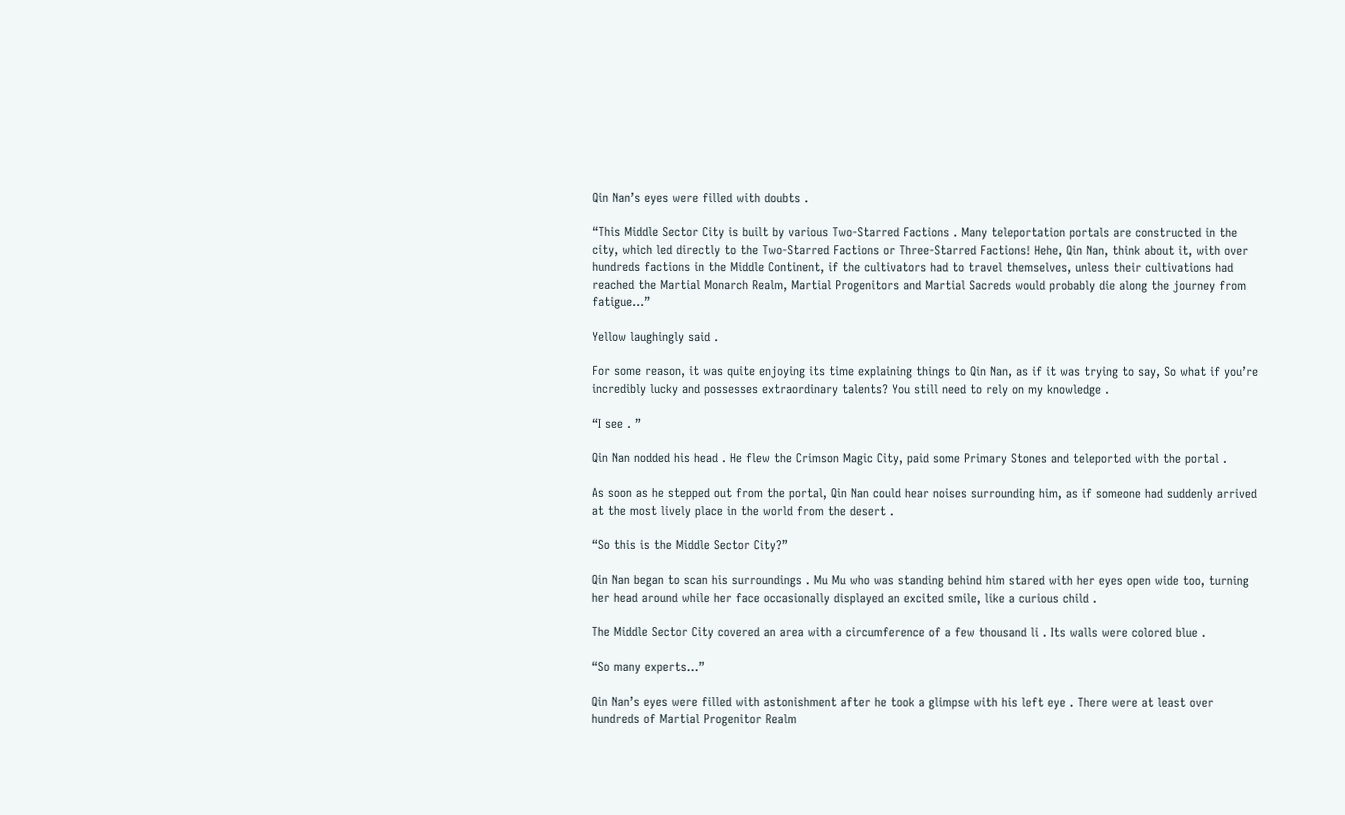Qin Nan’s eyes were filled with doubts .

“This Middle Sector City is built by various Two-Starred Factions . Many teleportation portals are constructed in the city, which led directly to the Two-Starred Factions or Three-Starred Factions! Hehe, Qin Nan, think about it, with over hundreds factions in the Middle Continent, if the cultivators had to travel themselves, unless their cultivations had reached the Martial Monarch Realm, Martial Progenitors and Martial Sacreds would probably die along the journey from fatigue…”

Yellow laughingly said .

For some reason, it was quite enjoying its time explaining things to Qin Nan, as if it was trying to say, So what if you’re incredibly lucky and possesses extraordinary talents? You still need to rely on my knowledge .

“I see . ”

Qin Nan nodded his head . He flew the Crimson Magic City, paid some Primary Stones and teleported with the portal .

As soon as he stepped out from the portal, Qin Nan could hear noises surrounding him, as if someone had suddenly arrived at the most lively place in the world from the desert .

“So this is the Middle Sector City?”

Qin Nan began to scan his surroundings . Mu Mu who was standing behind him stared with her eyes open wide too, turning her head around while her face occasionally displayed an excited smile, like a curious child .

The Middle Sector City covered an area with a circumference of a few thousand li . Its walls were colored blue .

“So many experts…”

Qin Nan’s eyes were filled with astonishment after he took a glimpse with his left eye . There were at least over hundreds of Martial Progenitor Realm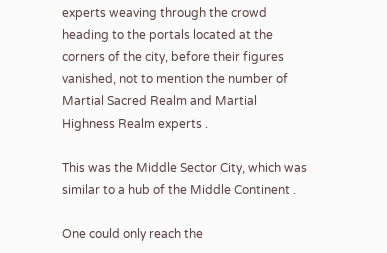experts weaving through the crowd heading to the portals located at the corners of the city, before their figures vanished, not to mention the number of Martial Sacred Realm and Martial Highness Realm experts .

This was the Middle Sector City, which was similar to a hub of the Middle Continent .

One could only reach the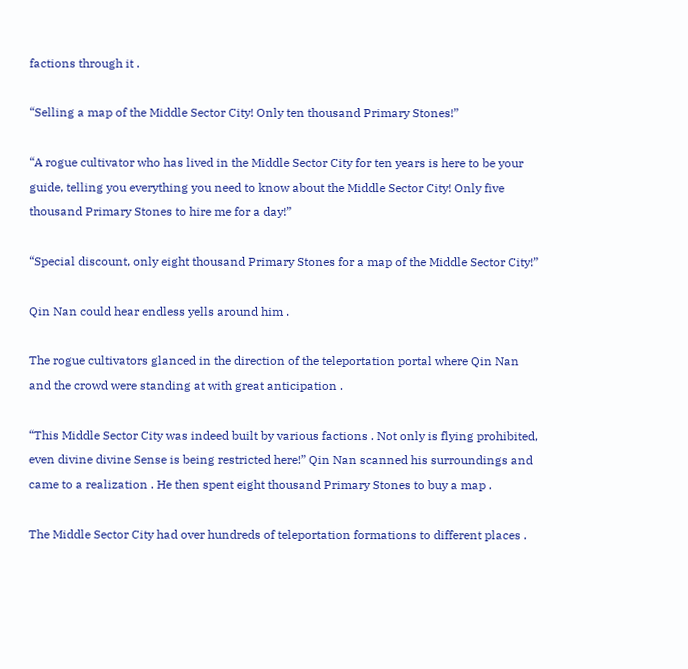factions through it .

“Selling a map of the Middle Sector City! Only ten thousand Primary Stones!”

“A rogue cultivator who has lived in the Middle Sector City for ten years is here to be your guide, telling you everything you need to know about the Middle Sector City! Only five thousand Primary Stones to hire me for a day!”

“Special discount, only eight thousand Primary Stones for a map of the Middle Sector City!”

Qin Nan could hear endless yells around him .

The rogue cultivators glanced in the direction of the teleportation portal where Qin Nan and the crowd were standing at with great anticipation .

“This Middle Sector City was indeed built by various factions . Not only is flying prohibited, even divine divine Sense is being restricted here!” Qin Nan scanned his surroundings and came to a realization . He then spent eight thousand Primary Stones to buy a map .

The Middle Sector City had over hundreds of teleportation formations to different places .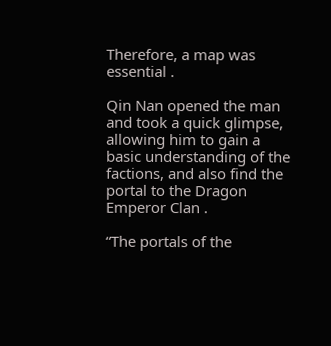Therefore, a map was essential .

Qin Nan opened the man and took a quick glimpse, allowing him to gain a basic understanding of the factions, and also find the portal to the Dragon Emperor Clan .

“The portals of the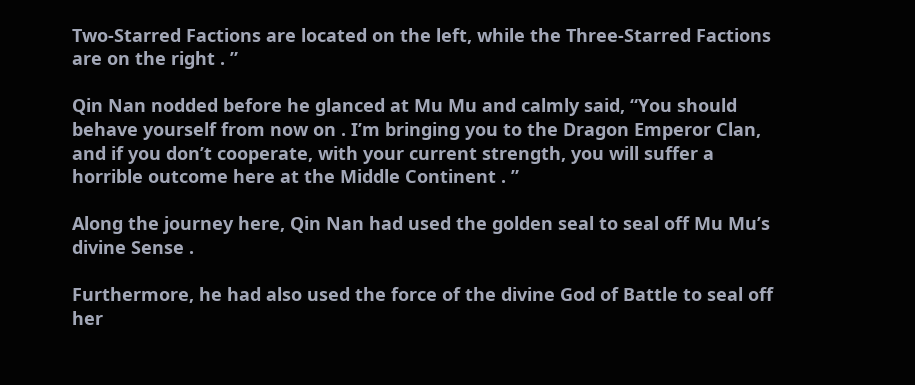Two-Starred Factions are located on the left, while the Three-Starred Factions are on the right . ”

Qin Nan nodded before he glanced at Mu Mu and calmly said, “You should behave yourself from now on . I’m bringing you to the Dragon Emperor Clan, and if you don’t cooperate, with your current strength, you will suffer a horrible outcome here at the Middle Continent . ”

Along the journey here, Qin Nan had used the golden seal to seal off Mu Mu’s divine Sense .

Furthermore, he had also used the force of the divine God of Battle to seal off her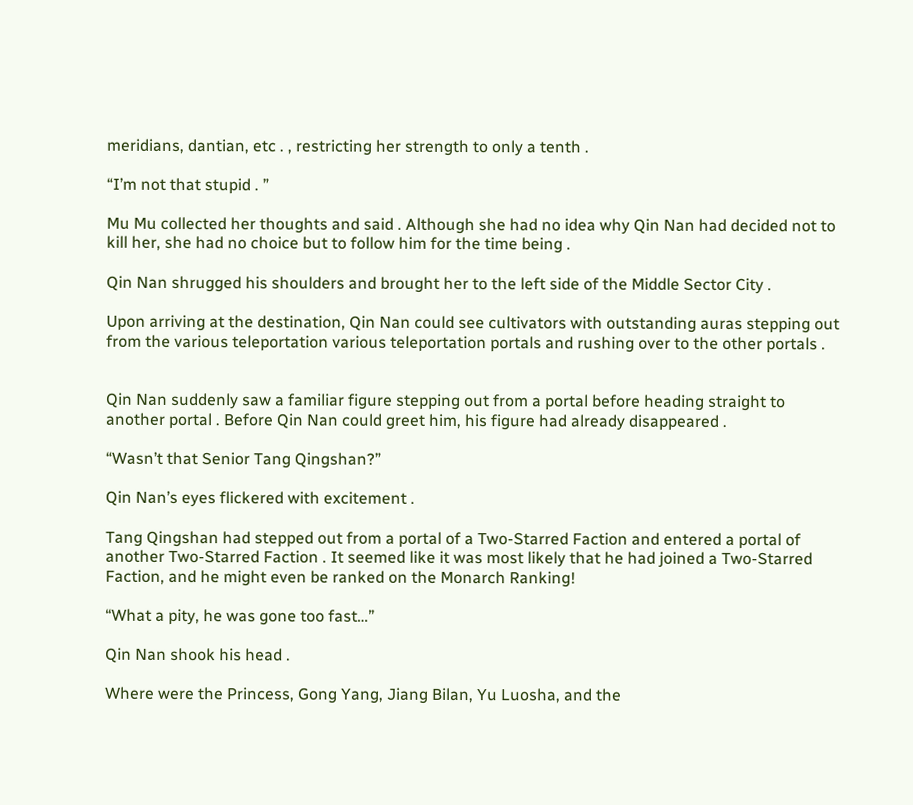meridians, dantian, etc . , restricting her strength to only a tenth .

“I’m not that stupid . ”

Mu Mu collected her thoughts and said . Although she had no idea why Qin Nan had decided not to kill her, she had no choice but to follow him for the time being .

Qin Nan shrugged his shoulders and brought her to the left side of the Middle Sector City .

Upon arriving at the destination, Qin Nan could see cultivators with outstanding auras stepping out from the various teleportation various teleportation portals and rushing over to the other portals .


Qin Nan suddenly saw a familiar figure stepping out from a portal before heading straight to another portal . Before Qin Nan could greet him, his figure had already disappeared .

“Wasn’t that Senior Tang Qingshan?”

Qin Nan’s eyes flickered with excitement .

Tang Qingshan had stepped out from a portal of a Two-Starred Faction and entered a portal of another Two-Starred Faction . It seemed like it was most likely that he had joined a Two-Starred Faction, and he might even be ranked on the Monarch Ranking!

“What a pity, he was gone too fast…”

Qin Nan shook his head .

Where were the Princess, Gong Yang, Jiang Bilan, Yu Luosha, and the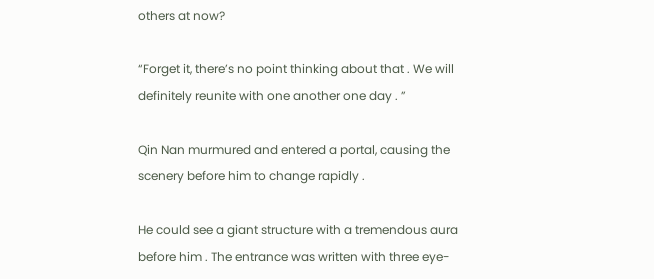others at now?

“Forget it, there’s no point thinking about that . We will definitely reunite with one another one day . ”

Qin Nan murmured and entered a portal, causing the scenery before him to change rapidly .

He could see a giant structure with a tremendous aura before him . The entrance was written with three eye-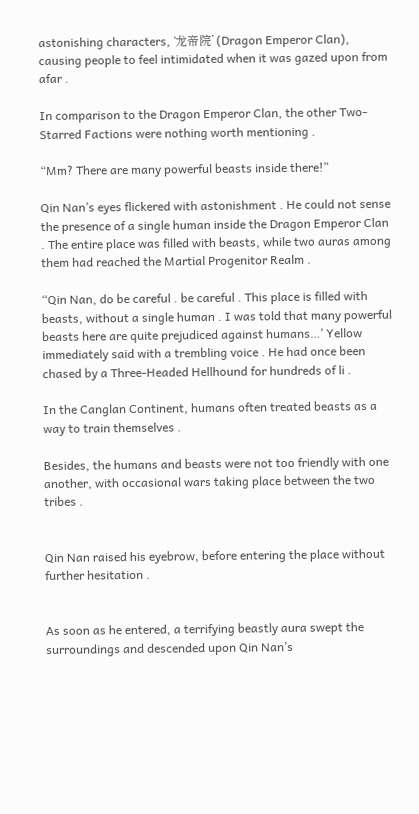astonishing characters, ‘龙帝院’ (Dragon Emperor Clan), causing people to feel intimidated when it was gazed upon from afar .

In comparison to the Dragon Emperor Clan, the other Two-Starred Factions were nothing worth mentioning .

“Mm? There are many powerful beasts inside there!”

Qin Nan’s eyes flickered with astonishment . He could not sense the presence of a single human inside the Dragon Emperor Clan . The entire place was filled with beasts, while two auras among them had reached the Martial Progenitor Realm .

“Qin Nan, do be careful . be careful . This place is filled with beasts, without a single human . I was told that many powerful beasts here are quite prejudiced against humans…’ Yellow immediately said with a trembling voice . He had once been chased by a Three-Headed Hellhound for hundreds of li .

In the Canglan Continent, humans often treated beasts as a way to train themselves .

Besides, the humans and beasts were not too friendly with one another, with occasional wars taking place between the two tribes .


Qin Nan raised his eyebrow, before entering the place without further hesitation .


As soon as he entered, a terrifying beastly aura swept the surroundings and descended upon Qin Nan’s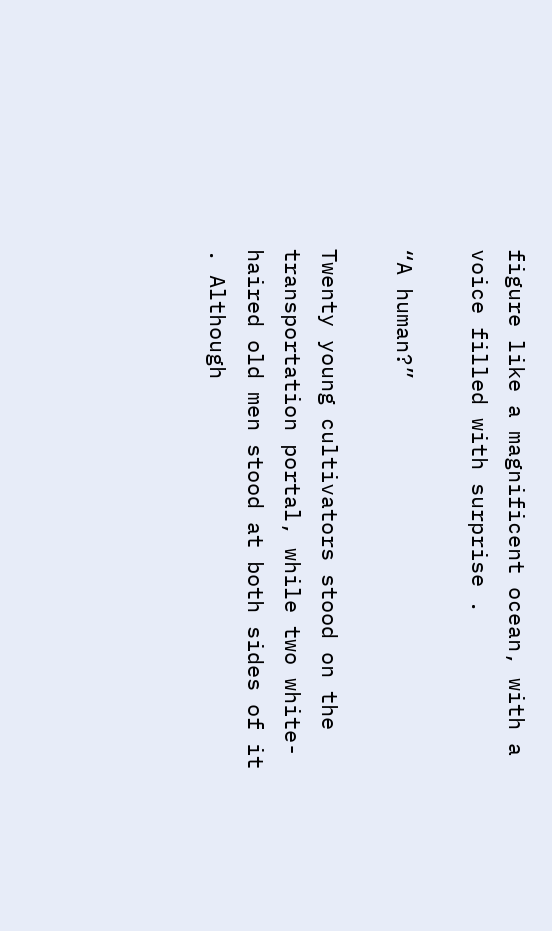figure like a magnificent ocean, with a voice filled with surprise .

“A human?”

Twenty young cultivators stood on the transportation portal, while two white-haired old men stood at both sides of it . Although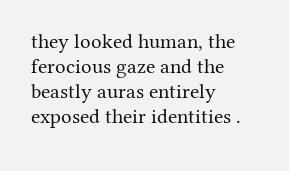they looked human, the ferocious gaze and the beastly auras entirely exposed their identities .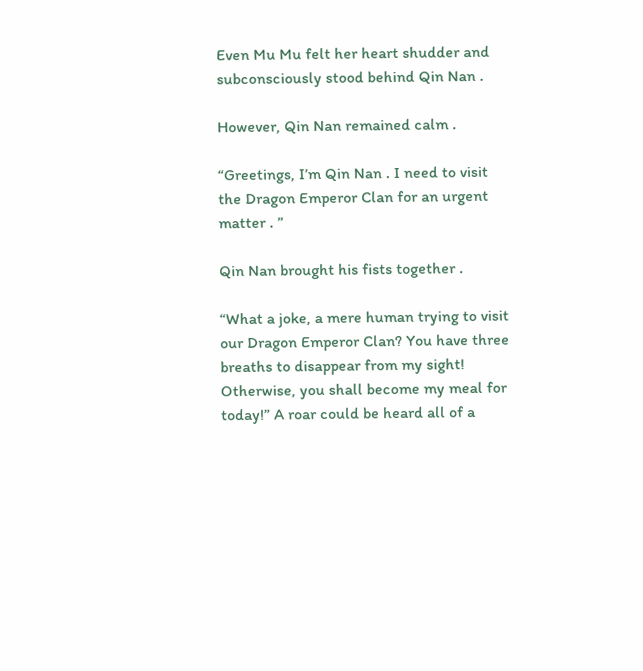Even Mu Mu felt her heart shudder and subconsciously stood behind Qin Nan .

However, Qin Nan remained calm .

“Greetings, I’m Qin Nan . I need to visit the Dragon Emperor Clan for an urgent matter . ”

Qin Nan brought his fists together .

“What a joke, a mere human trying to visit our Dragon Emperor Clan? You have three breaths to disappear from my sight! Otherwise, you shall become my meal for today!” A roar could be heard all of a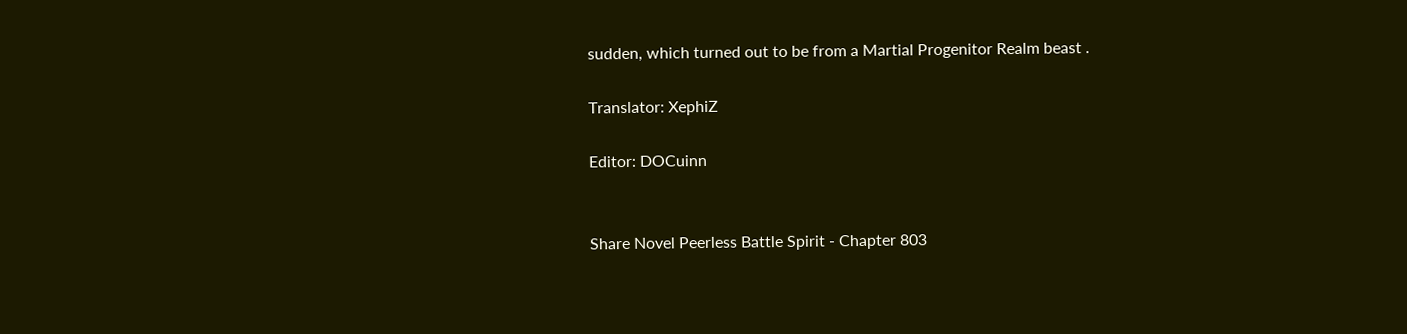sudden, which turned out to be from a Martial Progenitor Realm beast .

Translator: XephiZ

Editor: DOCuinn


Share Novel Peerless Battle Spirit - Chapter 803